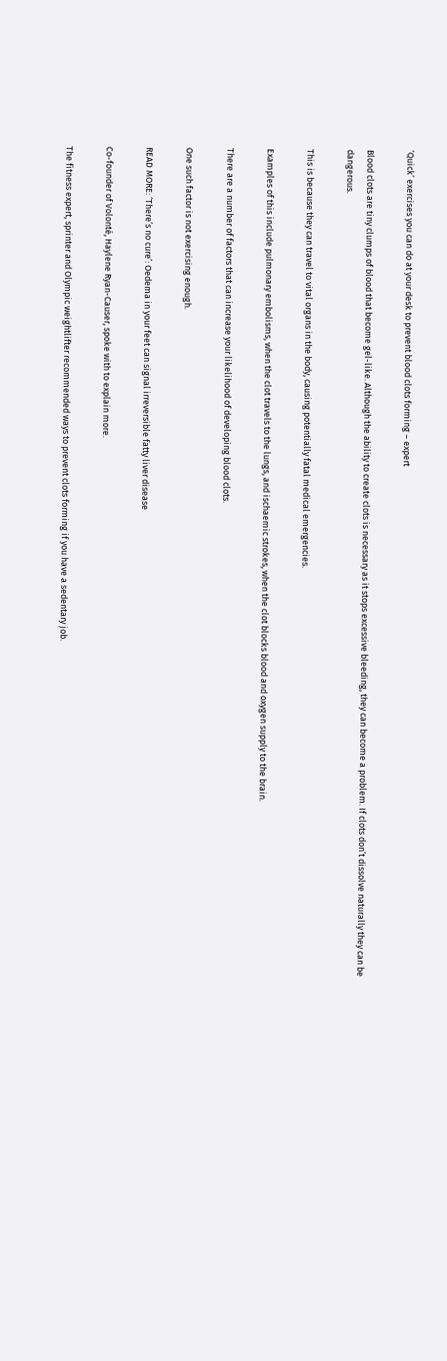‘Quick’ exercises you can do at your desk to prevent blood clots forming – expert

Blood clots are tiny clumps of blood that become gel-like. Although the ability to create clots is necessary as it stops excessive bleeding, they can become a problem. If clots don’t dissolve naturally they can be dangerous.

This is because they can travel to vital organs in the body, causing potentially fatal medical emergencies.

Examples of this include pulmonary embolisms, when the clot travels to the lungs, and ischaemic strokes, when the clot blocks blood and oxygen supply to the brain.

There are a number of factors that can increase your likelihood of developing blood clots.

One such factor is not exercising enough.

READ MORE: ‘There’s no cure’: Oedema in your feet can signal irreversible fatty liver disease

Co-founder of Volonté, Haylene Ryan-Causer, spoke with to explain more.

The fitness expert, sprinter and Olympic weightlifter recommended ways to prevent clots forming if you have a sedentary job.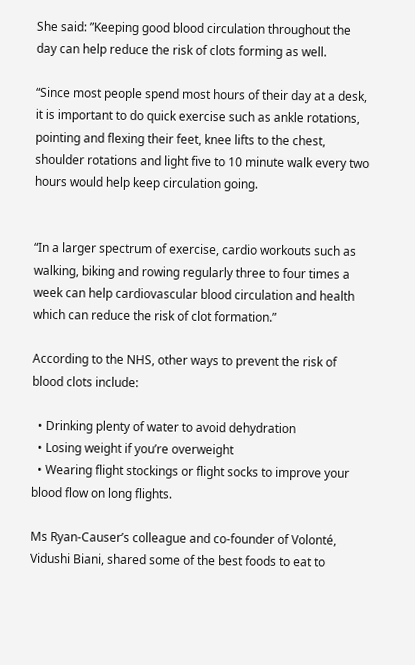She said: ”Keeping good blood circulation throughout the day can help reduce the risk of clots forming as well.

“Since most people spend most hours of their day at a desk, it is important to do quick exercise such as ankle rotations, pointing and flexing their feet, knee lifts to the chest, shoulder rotations and light five to 10 minute walk every two hours would help keep circulation going.


“In a larger spectrum of exercise, cardio workouts such as walking, biking and rowing regularly three to four times a week can help cardiovascular blood circulation and health which can reduce the risk of clot formation.”

According to the NHS, other ways to prevent the risk of blood clots include:

  • Drinking plenty of water to avoid dehydration
  • Losing weight if you’re overweight
  • Wearing flight stockings or flight socks to improve your blood flow on long flights.

Ms Ryan-Causer’s colleague and co-founder of Volonté, Vidushi Biani, shared some of the best foods to eat to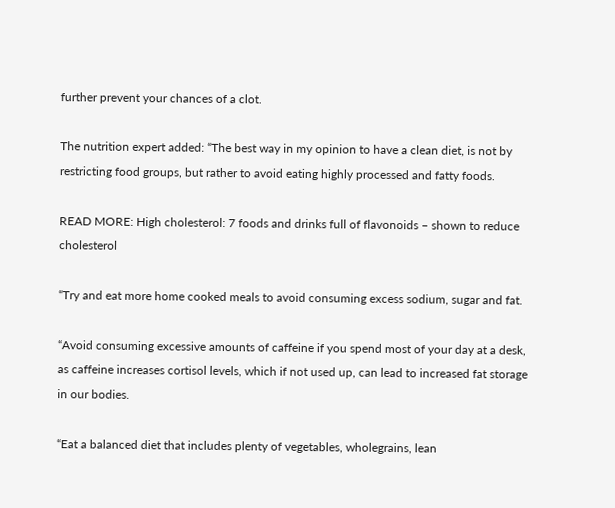further prevent your chances of a clot.

The nutrition expert added: “The best way in my opinion to have a clean diet, is not by restricting food groups, but rather to avoid eating highly processed and fatty foods.

READ MORE: High cholesterol: 7 foods and drinks full of flavonoids – shown to reduce cholesterol

“Try and eat more home cooked meals to avoid consuming excess sodium, sugar and fat.

“Avoid consuming excessive amounts of caffeine if you spend most of your day at a desk, as caffeine increases cortisol levels, which if not used up, can lead to increased fat storage in our bodies.

“Eat a balanced diet that includes plenty of vegetables, wholegrains, lean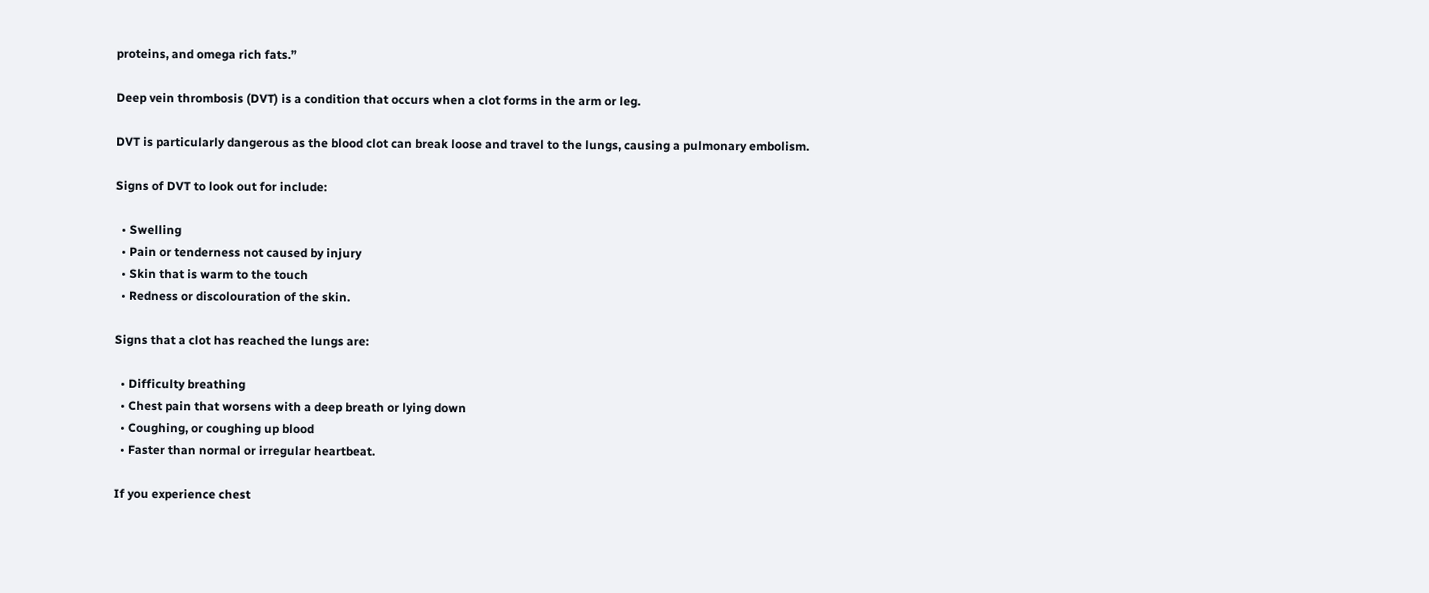proteins, and omega rich fats.”

Deep vein thrombosis (DVT) is a condition that occurs when a clot forms in the arm or leg.

DVT is particularly dangerous as the blood clot can break loose and travel to the lungs, causing a pulmonary embolism.

Signs of DVT to look out for include:

  • Swelling
  • Pain or tenderness not caused by injury
  • Skin that is warm to the touch
  • Redness or discolouration of the skin.

Signs that a clot has reached the lungs are:

  • Difficulty breathing
  • Chest pain that worsens with a deep breath or lying down
  • Coughing, or coughing up blood
  • Faster than normal or irregular heartbeat.

If you experience chest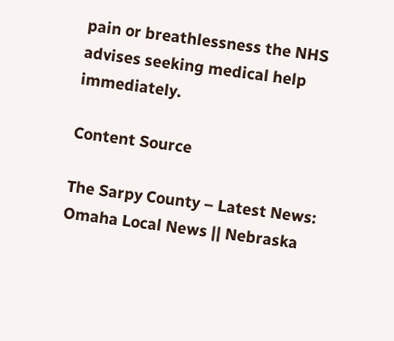pain or breathlessness the NHS advises seeking medical help immediately.

Content Source

The Sarpy County – Latest News:
Omaha Local News || Nebraska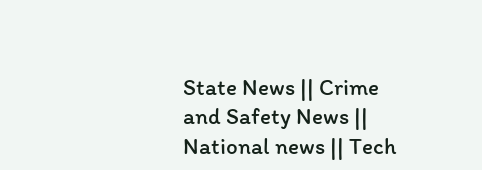State News || Crime and Safety News || National news || Tech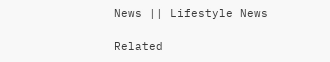News || Lifestyle News

Related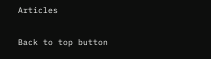Articles

Back to top button